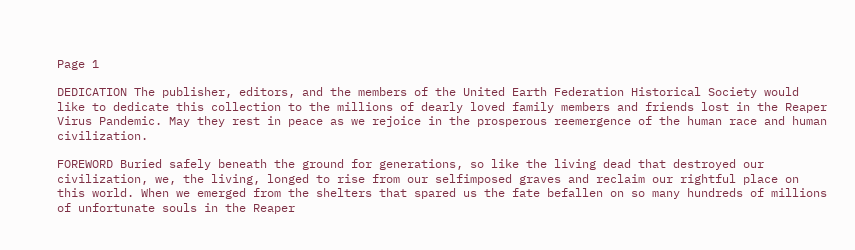Page 1

DEDICATION The publisher, editors, and the members of the United Earth Federation Historical Society would like to dedicate this collection to the millions of dearly loved family members and friends lost in the Reaper Virus Pandemic. May they rest in peace as we rejoice in the prosperous reemergence of the human race and human civilization.

FOREWORD Buried safely beneath the ground for generations, so like the living dead that destroyed our civilization, we, the living, longed to rise from our selfimposed graves and reclaim our rightful place on this world. When we emerged from the shelters that spared us the fate befallen on so many hundreds of millions of unfortunate souls in the Reaper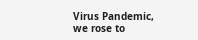Virus Pandemic, we rose to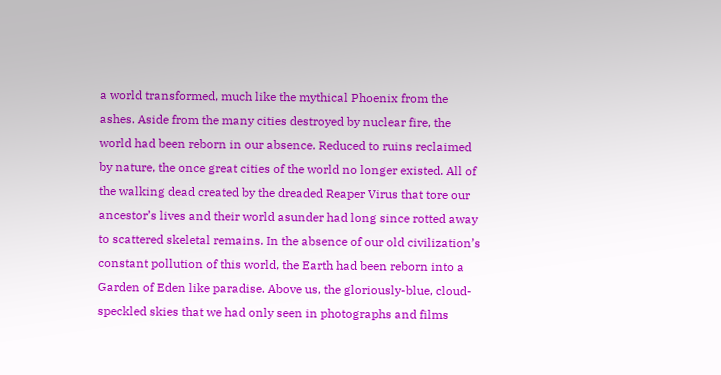a world transformed, much like the mythical Phoenix from the ashes. Aside from the many cities destroyed by nuclear fire, the world had been reborn in our absence. Reduced to ruins reclaimed by nature, the once great cities of the world no longer existed. All of the walking dead created by the dreaded Reaper Virus that tore our ancestor’s lives and their world asunder had long since rotted away to scattered skeletal remains. In the absence of our old civilization’s constant pollution of this world, the Earth had been reborn into a Garden of Eden like paradise. Above us, the gloriously-blue, cloud-speckled skies that we had only seen in photographs and films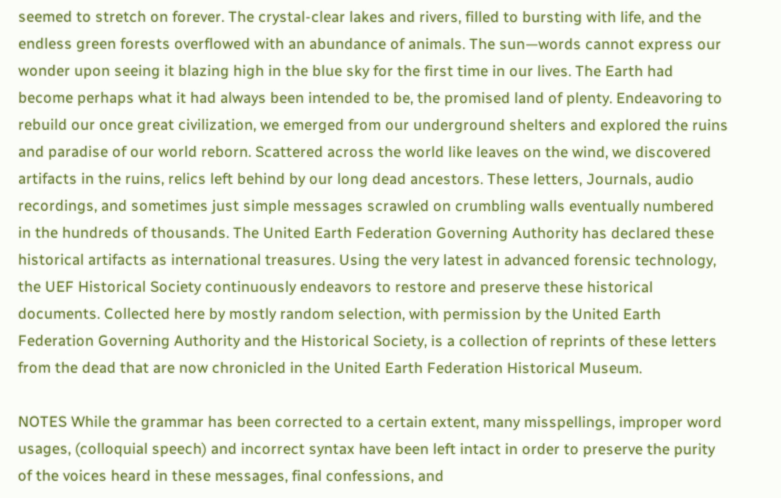seemed to stretch on forever. The crystal-clear lakes and rivers, filled to bursting with life, and the endless green forests overflowed with an abundance of animals. The sun—words cannot express our wonder upon seeing it blazing high in the blue sky for the first time in our lives. The Earth had become perhaps what it had always been intended to be, the promised land of plenty. Endeavoring to rebuild our once great civilization, we emerged from our underground shelters and explored the ruins and paradise of our world reborn. Scattered across the world like leaves on the wind, we discovered artifacts in the ruins, relics left behind by our long dead ancestors. These letters, Journals, audio recordings, and sometimes just simple messages scrawled on crumbling walls eventually numbered in the hundreds of thousands. The United Earth Federation Governing Authority has declared these historical artifacts as international treasures. Using the very latest in advanced forensic technology, the UEF Historical Society continuously endeavors to restore and preserve these historical documents. Collected here by mostly random selection, with permission by the United Earth Federation Governing Authority and the Historical Society, is a collection of reprints of these letters from the dead that are now chronicled in the United Earth Federation Historical Museum.

NOTES While the grammar has been corrected to a certain extent, many misspellings, improper word usages, (colloquial speech) and incorrect syntax have been left intact in order to preserve the purity of the voices heard in these messages, final confessions, and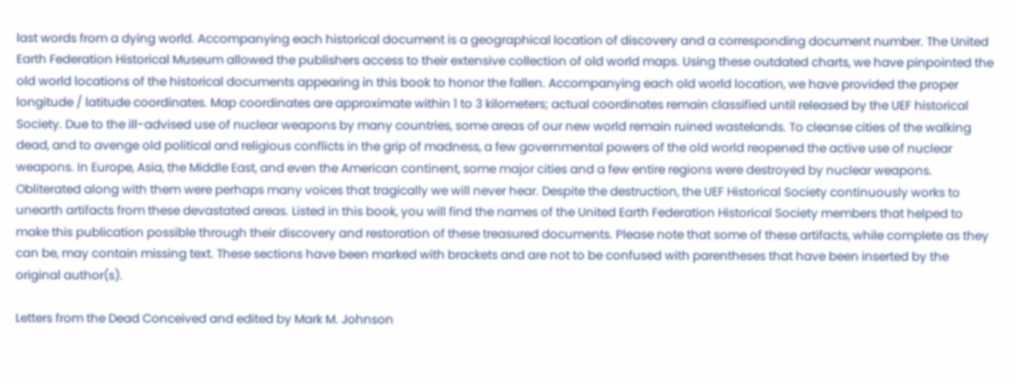last words from a dying world. Accompanying each historical document is a geographical location of discovery and a corresponding document number. The United Earth Federation Historical Museum allowed the publishers access to their extensive collection of old world maps. Using these outdated charts, we have pinpointed the old world locations of the historical documents appearing in this book to honor the fallen. Accompanying each old world location, we have provided the proper longitude / latitude coordinates. Map coordinates are approximate within 1 to 3 kilometers; actual coordinates remain classified until released by the UEF historical Society. Due to the ill-advised use of nuclear weapons by many countries, some areas of our new world remain ruined wastelands. To cleanse cities of the walking dead, and to avenge old political and religious conflicts in the grip of madness, a few governmental powers of the old world reopened the active use of nuclear weapons. In Europe, Asia, the Middle East, and even the American continent, some major cities and a few entire regions were destroyed by nuclear weapons. Obliterated along with them were perhaps many voices that tragically we will never hear. Despite the destruction, the UEF Historical Society continuously works to unearth artifacts from these devastated areas. Listed in this book, you will find the names of the United Earth Federation Historical Society members that helped to make this publication possible through their discovery and restoration of these treasured documents. Please note that some of these artifacts, while complete as they can be, may contain missing text. These sections have been marked with brackets and are not to be confused with parentheses that have been inserted by the original author(s).

Letters from the Dead Conceived and edited by Mark M. Johnson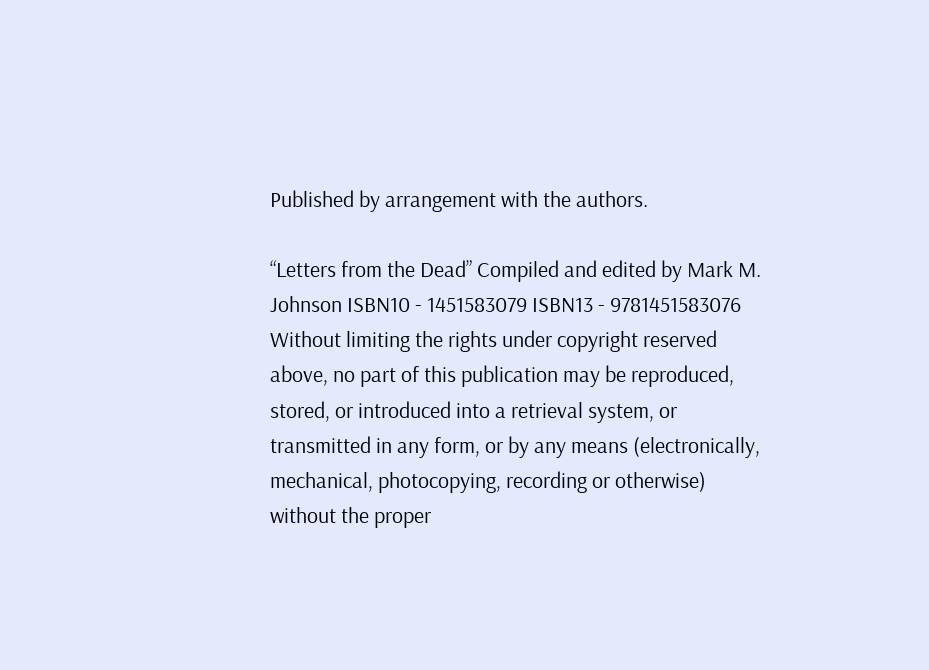Published by arrangement with the authors.

“Letters from the Dead” Compiled and edited by Mark M. Johnson ISBN10 - 1451583079 ISBN13 - 9781451583076 Without limiting the rights under copyright reserved above, no part of this publication may be reproduced, stored, or introduced into a retrieval system, or transmitted in any form, or by any means (electronically, mechanical, photocopying, recording or otherwise) without the proper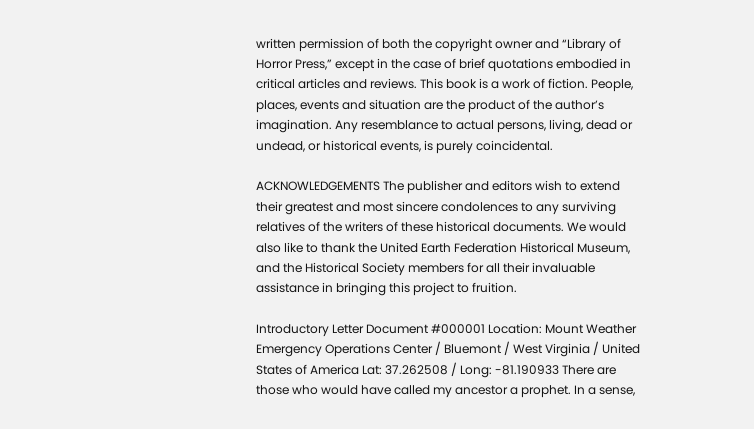written permission of both the copyright owner and “Library of Horror Press,” except in the case of brief quotations embodied in critical articles and reviews. This book is a work of fiction. People, places, events and situation are the product of the author’s imagination. Any resemblance to actual persons, living, dead or undead, or historical events, is purely coincidental.

ACKNOWLEDGEMENTS The publisher and editors wish to extend their greatest and most sincere condolences to any surviving relatives of the writers of these historical documents. We would also like to thank the United Earth Federation Historical Museum, and the Historical Society members for all their invaluable assistance in bringing this project to fruition.

Introductory Letter Document #000001 Location: Mount Weather Emergency Operations Center / Bluemont / West Virginia / United States of America Lat: 37.262508 / Long: -81.190933 There are those who would have called my ancestor a prophet. In a sense,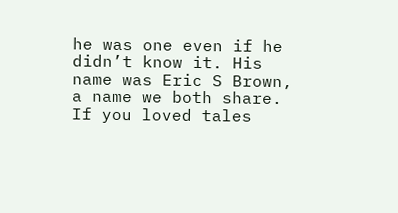he was one even if he didn’t know it. His name was Eric S Brown, a name we both share. If you loved tales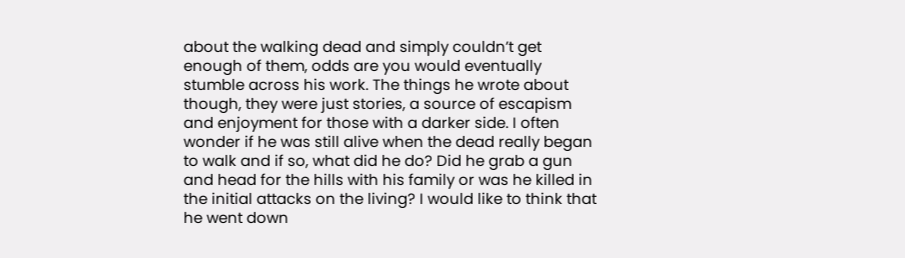about the walking dead and simply couldn’t get enough of them, odds are you would eventually stumble across his work. The things he wrote about though, they were just stories, a source of escapism and enjoyment for those with a darker side. I often wonder if he was still alive when the dead really began to walk and if so, what did he do? Did he grab a gun and head for the hills with his family or was he killed in the initial attacks on the living? I would like to think that he went down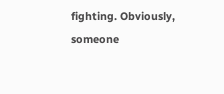fighting. Obviously, someone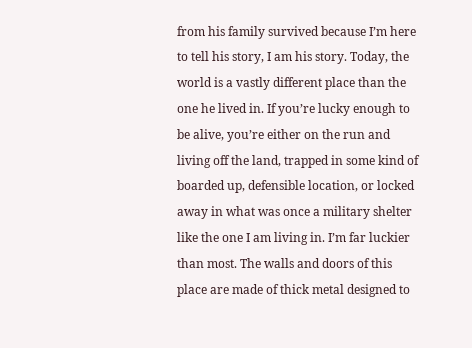from his family survived because I’m here to tell his story, I am his story. Today, the world is a vastly different place than the one he lived in. If you’re lucky enough to be alive, you’re either on the run and living off the land, trapped in some kind of boarded up, defensible location, or locked away in what was once a military shelter like the one I am living in. I’m far luckier than most. The walls and doors of this place are made of thick metal designed to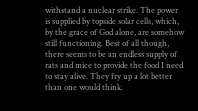withstand a nuclear strike. The power is supplied by topside solar cells, which, by the grace of God alone, are somehow still functioning. Best of all though, there seems to be an endless supply of rats and mice to provide the food I need to stay alive. They fry up a lot better than one would think.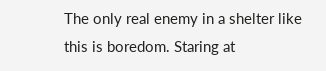The only real enemy in a shelter like this is boredom. Staring at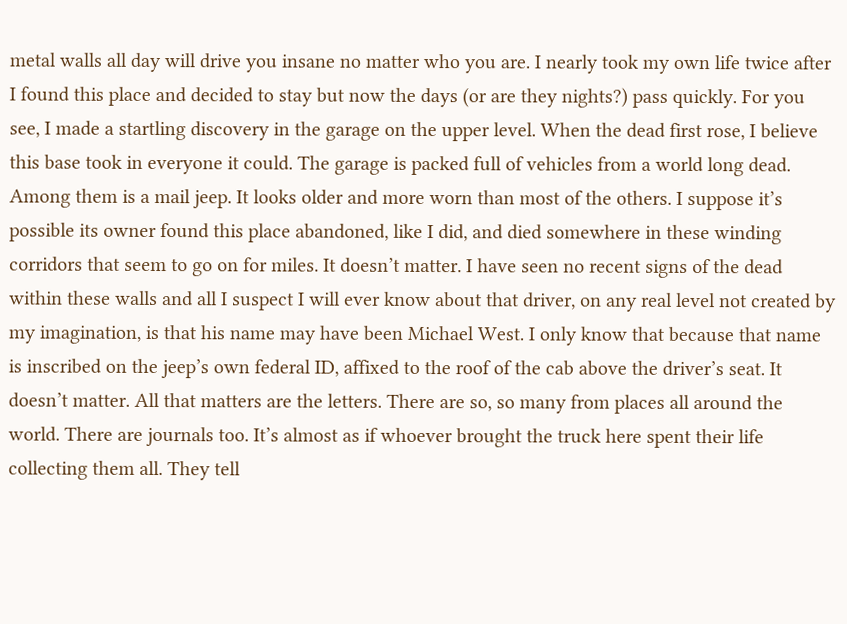metal walls all day will drive you insane no matter who you are. I nearly took my own life twice after I found this place and decided to stay but now the days (or are they nights?) pass quickly. For you see, I made a startling discovery in the garage on the upper level. When the dead first rose, I believe this base took in everyone it could. The garage is packed full of vehicles from a world long dead. Among them is a mail jeep. It looks older and more worn than most of the others. I suppose it’s possible its owner found this place abandoned, like I did, and died somewhere in these winding corridors that seem to go on for miles. It doesn’t matter. I have seen no recent signs of the dead within these walls and all I suspect I will ever know about that driver, on any real level not created by my imagination, is that his name may have been Michael West. I only know that because that name is inscribed on the jeep’s own federal ID, affixed to the roof of the cab above the driver’s seat. It doesn’t matter. All that matters are the letters. There are so, so many from places all around the world. There are journals too. It’s almost as if whoever brought the truck here spent their life collecting them all. They tell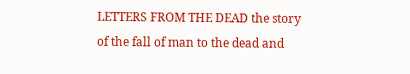LETTERS FROM THE DEAD the story of the fall of man to the dead and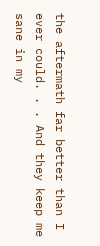the aftermath far better than I ever could. . . And they keep me sane in my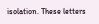isolation. These letters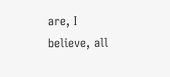are, I believe, all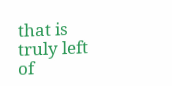that is truly left of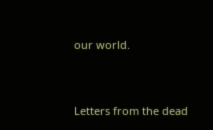our world.


Letters from the dead